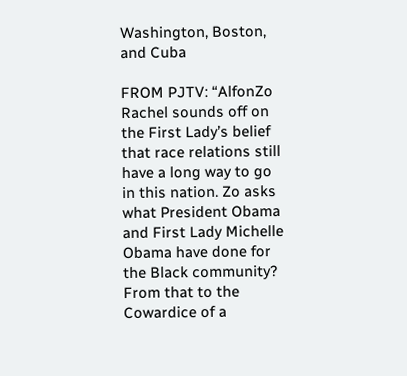Washington, Boston, and Cuba

FROM PJTV: “AlfonZo Rachel sounds off on the First Lady’s belief that race relations still have a long way to go in this nation. Zo asks what President Obama and First Lady Michelle Obama have done for the Black community? From that to the Cowardice of a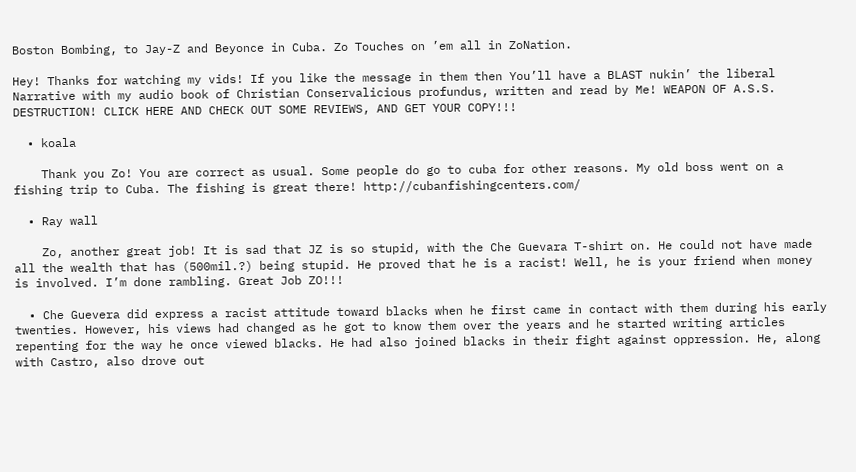Boston Bombing, to Jay-Z and Beyonce in Cuba. Zo Touches on ’em all in ZoNation.

Hey! Thanks for watching my vids! If you like the message in them then You’ll have a BLAST nukin’ the liberal Narrative with my audio book of Christian Conservalicious profundus, written and read by Me! WEAPON OF A.S.S. DESTRUCTION! CLICK HERE AND CHECK OUT SOME REVIEWS, AND GET YOUR COPY!!!

  • koala

    Thank you Zo! You are correct as usual. Some people do go to cuba for other reasons. My old boss went on a fishing trip to Cuba. The fishing is great there! http://cubanfishingcenters.com/

  • Ray wall

    Zo, another great job! It is sad that JZ is so stupid, with the Che Guevara T-shirt on. He could not have made all the wealth that has (500mil.?) being stupid. He proved that he is a racist! Well, he is your friend when money is involved. I’m done rambling. Great Job ZO!!!

  • Che Guevera did express a racist attitude toward blacks when he first came in contact with them during his early twenties. However, his views had changed as he got to know them over the years and he started writing articles repenting for the way he once viewed blacks. He had also joined blacks in their fight against oppression. He, along with Castro, also drove out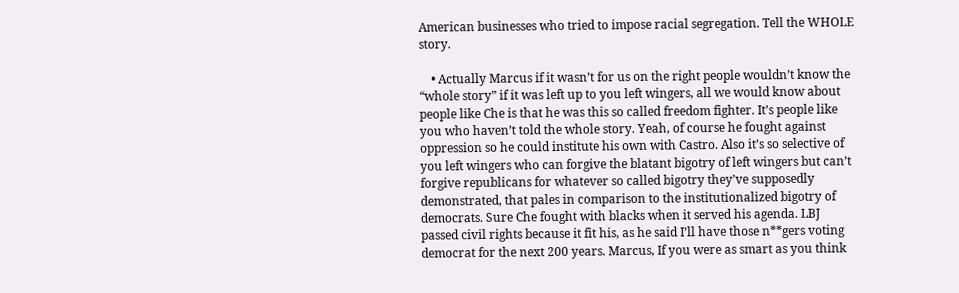American businesses who tried to impose racial segregation. Tell the WHOLE story.

    • Actually Marcus if it wasn’t for us on the right people wouldn’t know the “whole story” if it was left up to you left wingers, all we would know about people like Che is that he was this so called freedom fighter. It’s people like you who haven’t told the whole story. Yeah, of course he fought against oppression so he could institute his own with Castro. Also it’s so selective of you left wingers who can forgive the blatant bigotry of left wingers but can’t forgive republicans for whatever so called bigotry they’ve supposedly demonstrated, that pales in comparison to the institutionalized bigotry of democrats. Sure Che fought with blacks when it served his agenda. LBJ passed civil rights because it fit his, as he said I’ll have those n**gers voting democrat for the next 200 years. Marcus, If you were as smart as you think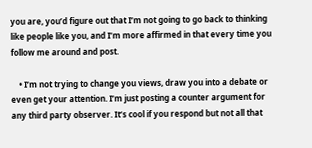you are, you’d figure out that I’m not going to go back to thinking like people like you, and I’m more affirmed in that every time you follow me around and post.

    • I’m not trying to change you views, draw you into a debate or even get your attention. I’m just posting a counter argument for any third party observer. It’s cool if you respond but not all that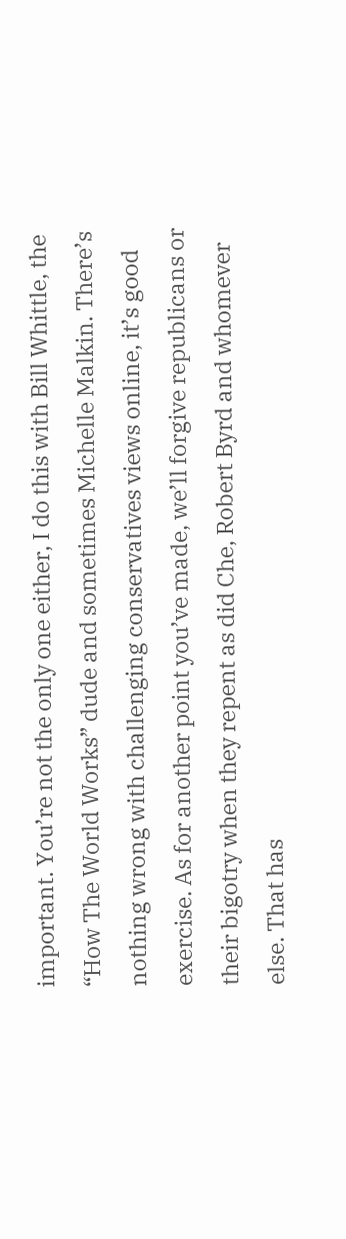important. You’re not the only one either, I do this with Bill Whittle, the “How The World Works” dude and sometimes Michelle Malkin. There’s nothing wrong with challenging conservatives views online, it’s good exercise. As for another point you’ve made, we’ll forgive republicans or their bigotry when they repent as did Che, Robert Byrd and whomever else. That has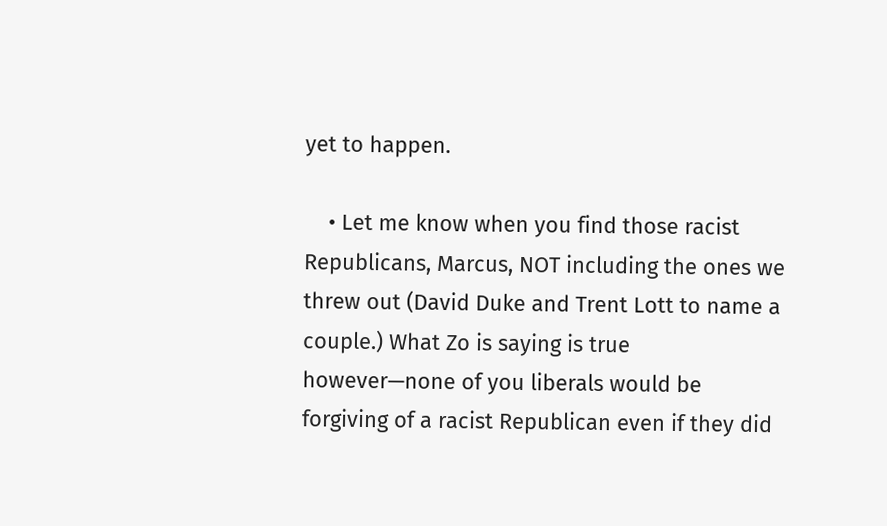yet to happen.

    • Let me know when you find those racist Republicans, Marcus, NOT including the ones we threw out (David Duke and Trent Lott to name a couple.) What Zo is saying is true however—none of you liberals would be forgiving of a racist Republican even if they did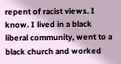repent of racist views. I know. I lived in a black liberal community, went to a black church and worked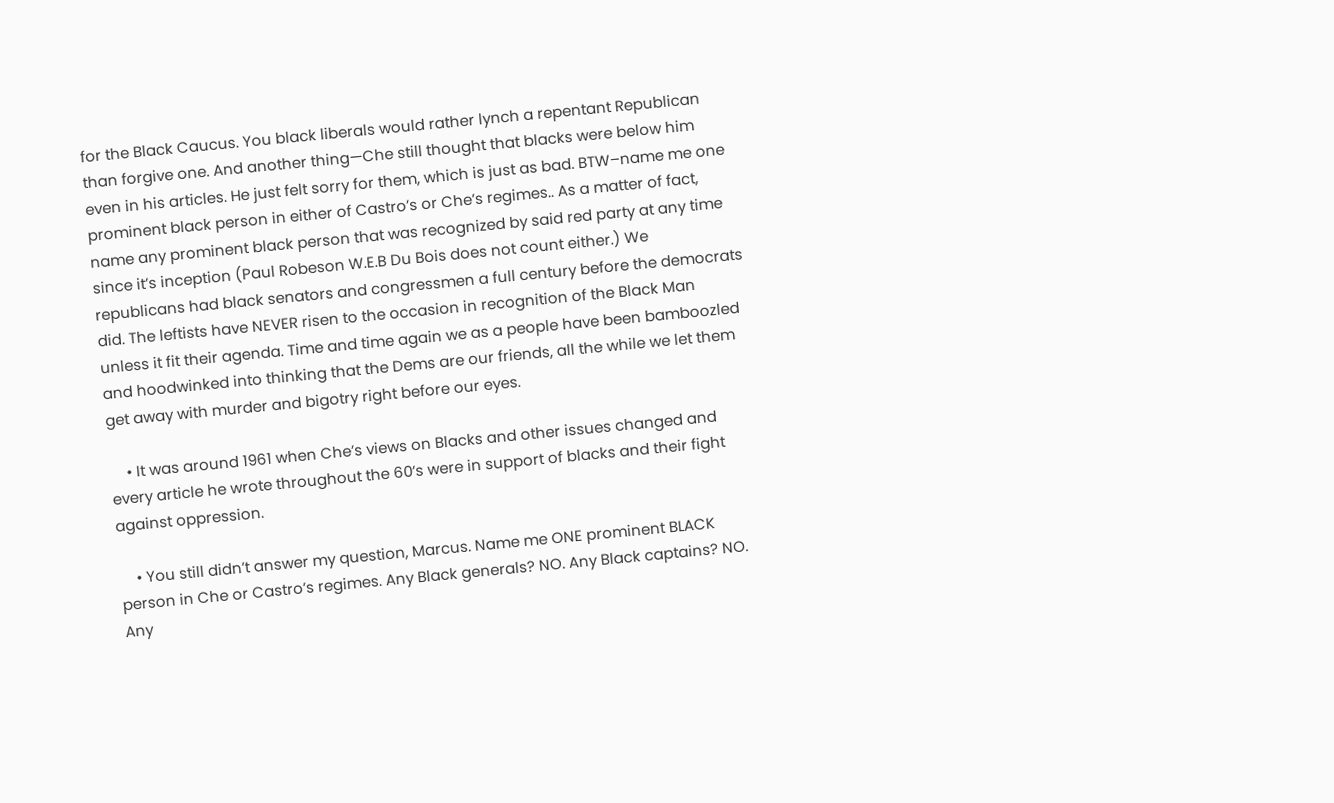for the Black Caucus. You black liberals would rather lynch a repentant Republican than forgive one. And another thing—Che still thought that blacks were below him even in his articles. He just felt sorry for them, which is just as bad. BTW–name me one prominent black person in either of Castro’s or Che’s regimes.. As a matter of fact, name any prominent black person that was recognized by said red party at any time since it’s inception (Paul Robeson W.E.B Du Bois does not count either.) We republicans had black senators and congressmen a full century before the democrats did. The leftists have NEVER risen to the occasion in recognition of the Black Man unless it fit their agenda. Time and time again we as a people have been bamboozled and hoodwinked into thinking that the Dems are our friends, all the while we let them get away with murder and bigotry right before our eyes.

    • It was around 1961 when Che’s views on Blacks and other issues changed and every article he wrote throughout the 60’s were in support of blacks and their fight against oppression.

    • You still didn’t answer my question, Marcus. Name me ONE prominent BLACK person in Che or Castro’s regimes. Any Black generals? NO. Any Black captains? NO. Any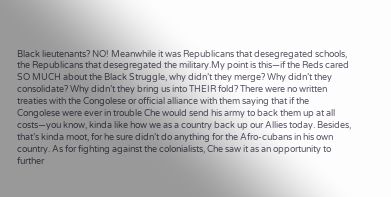Black lieutenants? NO! Meanwhile it was Republicans that desegregated schools, the Republicans that desegregated the military.My point is this—if the Reds cared SO MUCH about the Black Struggle, why didn’t they merge? Why didn’t they consolidate? Why didn’t they bring us into THEIR fold? There were no written treaties with the Congolese or official alliance with them saying that if the Congolese were ever in trouble Che would send his army to back them up at all costs—you know, kinda like how we as a country back up our Allies today. Besides, that’s kinda moot, for he sure didn’t do anything for the Afro-cubans in his own country. As for fighting against the colonialists, Che saw it as an opportunity to further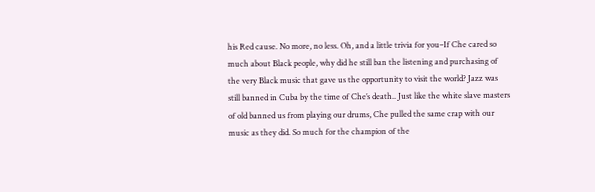his Red cause. No more, no less. Oh, and a little trivia for you–If Che cared so much about Black people, why did he still ban the listening and purchasing of the very Black music that gave us the opportunity to visit the world? Jazz was still banned in Cuba by the time of Che’s death.. Just like the white slave masters of old banned us from playing our drums, Che pulled the same crap with our music as they did. So much for the champion of the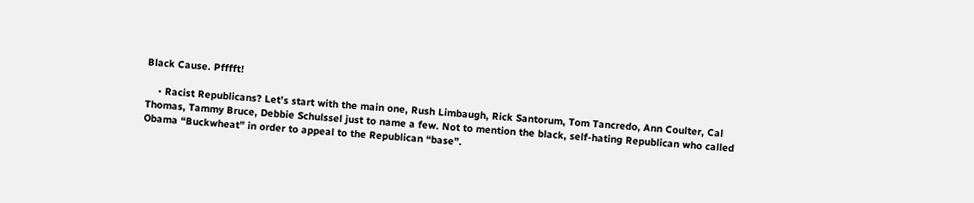Black Cause. Pfffft!

    • Racist Republicans? Let’s start with the main one, Rush Limbaugh, Rick Santorum, Tom Tancredo, Ann Coulter, Cal Thomas, Tammy Bruce, Debbie Schulssel just to name a few. Not to mention the black, self-hating Republican who called Obama “Buckwheat” in order to appeal to the Republican “base”.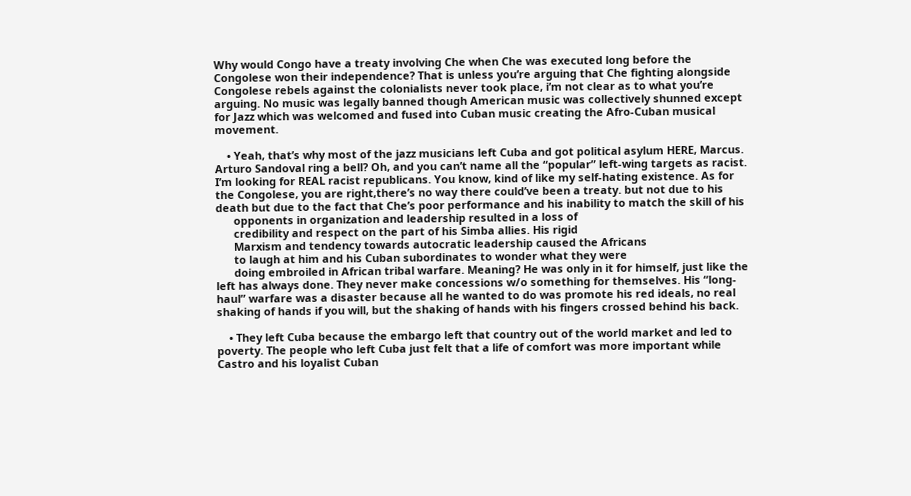Why would Congo have a treaty involving Che when Che was executed long before the Congolese won their independence? That is unless you’re arguing that Che fighting alongside Congolese rebels against the colonialists never took place, i’m not clear as to what you’re arguing. No music was legally banned though American music was collectively shunned except for Jazz which was welcomed and fused into Cuban music creating the Afro-Cuban musical movement.

    • Yeah, that’s why most of the jazz musicians left Cuba and got political asylum HERE, Marcus. Arturo Sandoval ring a bell? Oh, and you can’t name all the “popular” left-wing targets as racist. I’m looking for REAL racist republicans. You know, kind of like my self-hating existence. As for the Congolese, you are right,there’s no way there could’ve been a treaty. but not due to his death but due to the fact that Che’s poor performance and his inability to match the skill of his
      opponents in organization and leadership resulted in a loss of
      credibility and respect on the part of his Simba allies. His rigid
      Marxism and tendency towards autocratic leadership caused the Africans
      to laugh at him and his Cuban subordinates to wonder what they were
      doing embroiled in African tribal warfare. Meaning? He was only in it for himself, just like the left has always done. They never make concessions w/o something for themselves. His “long-haul” warfare was a disaster because all he wanted to do was promote his red ideals, no real shaking of hands if you will, but the shaking of hands with his fingers crossed behind his back.

    • They left Cuba because the embargo left that country out of the world market and led to poverty. The people who left Cuba just felt that a life of comfort was more important while Castro and his loyalist Cuban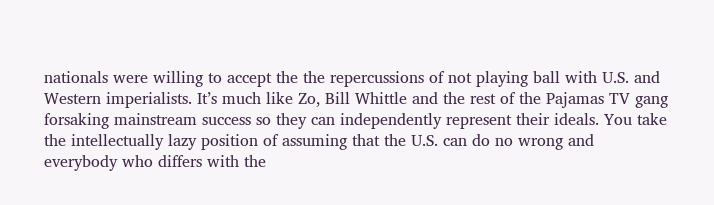nationals were willing to accept the the repercussions of not playing ball with U.S. and Western imperialists. It’s much like Zo, Bill Whittle and the rest of the Pajamas TV gang forsaking mainstream success so they can independently represent their ideals. You take the intellectually lazy position of assuming that the U.S. can do no wrong and everybody who differs with the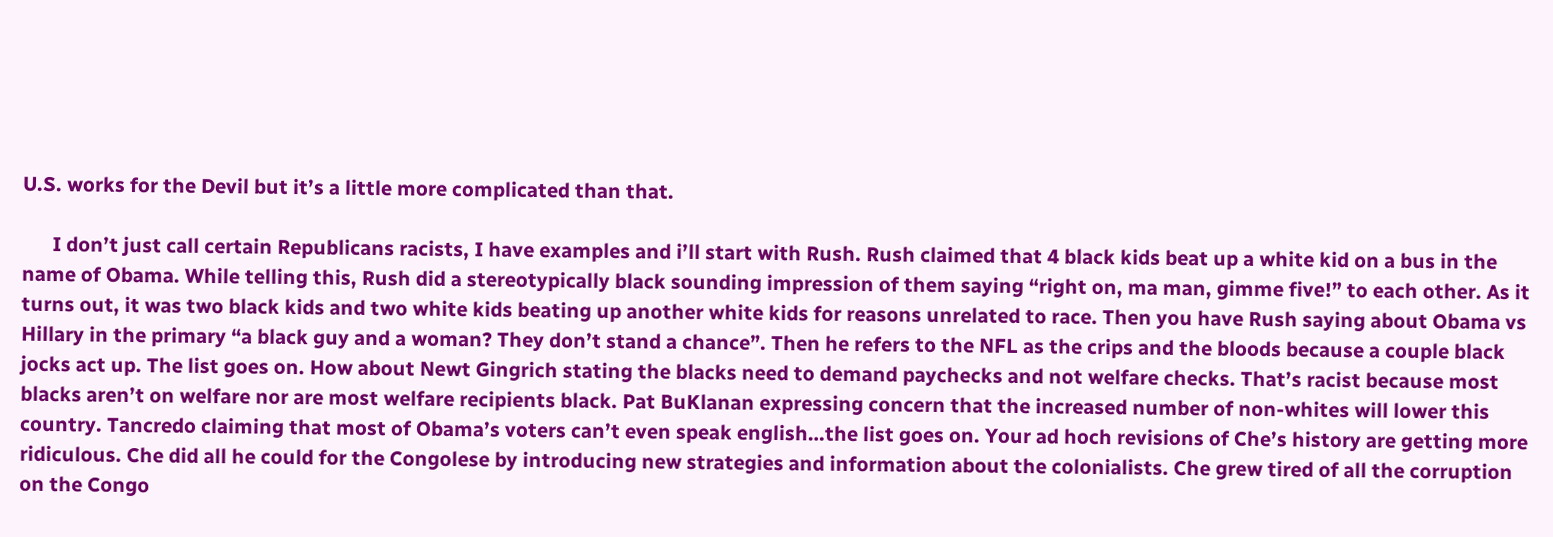U.S. works for the Devil but it’s a little more complicated than that.

      I don’t just call certain Republicans racists, I have examples and i’ll start with Rush. Rush claimed that 4 black kids beat up a white kid on a bus in the name of Obama. While telling this, Rush did a stereotypically black sounding impression of them saying “right on, ma man, gimme five!” to each other. As it turns out, it was two black kids and two white kids beating up another white kids for reasons unrelated to race. Then you have Rush saying about Obama vs Hillary in the primary “a black guy and a woman? They don’t stand a chance”. Then he refers to the NFL as the crips and the bloods because a couple black jocks act up. The list goes on. How about Newt Gingrich stating the blacks need to demand paychecks and not welfare checks. That’s racist because most blacks aren’t on welfare nor are most welfare recipients black. Pat BuKlanan expressing concern that the increased number of non-whites will lower this country. Tancredo claiming that most of Obama’s voters can’t even speak english…the list goes on. Your ad hoch revisions of Che’s history are getting more ridiculous. Che did all he could for the Congolese by introducing new strategies and information about the colonialists. Che grew tired of all the corruption on the Congo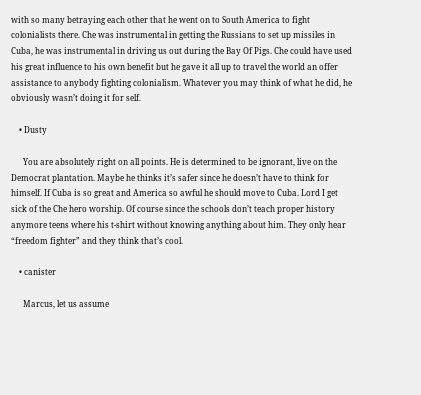with so many betraying each other that he went on to South America to fight colonialists there. Che was instrumental in getting the Russians to set up missiles in Cuba, he was instrumental in driving us out during the Bay Of Pigs. Che could have used his great influence to his own benefit but he gave it all up to travel the world an offer assistance to anybody fighting colonialism. Whatever you may think of what he did, he obviously wasn’t doing it for self.

    • Dusty

      You are absolutely right on all points. He is determined to be ignorant, live on the Democrat plantation. Maybe he thinks it’s safer since he doesn’t have to think for himself. If Cuba is so great and America so awful he should move to Cuba. Lord I get sick of the Che hero worship. Of course since the schools don’t teach proper history anymore teens where his t-shirt without knowing anything about him. They only hear “freedom fighter” and they think that’s cool.

    • canister

      Marcus, let us assume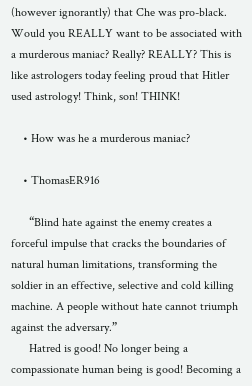(however ignorantly) that Che was pro-black. Would you REALLY want to be associated with a murderous maniac? Really? REALLY? This is like astrologers today feeling proud that Hitler used astrology! Think, son! THINK!

    • How was he a murderous maniac?

    • ThomasER916

      “Blind hate against the enemy creates a forceful impulse that cracks the boundaries of natural human limitations, transforming the soldier in an effective, selective and cold killing machine. A people without hate cannot triumph against the adversary.”
      Hatred is good! No longer being a compassionate human being is good! Becoming a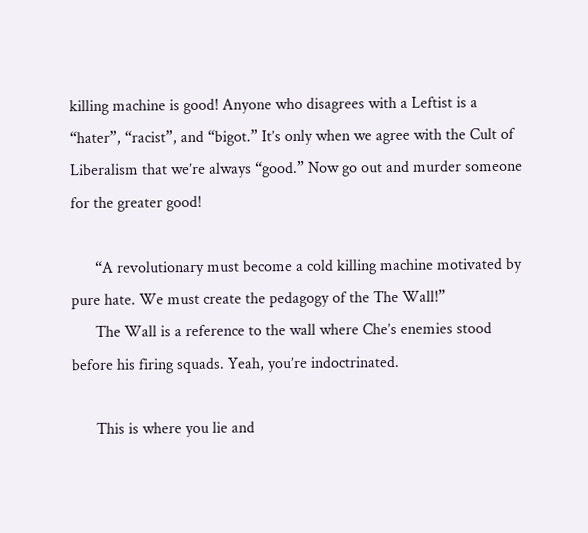killing machine is good! Anyone who disagrees with a Leftist is a “hater”, “racist”, and “bigot.” It’s only when we agree with the Cult of Liberalism that we’re always “good.” Now go out and murder someone for the greater good!

      “A revolutionary must become a cold killing machine motivated by pure hate. We must create the pedagogy of the The Wall!”
      The Wall is a reference to the wall where Che’s enemies stood before his firing squads. Yeah, you’re indoctrinated.

      This is where you lie and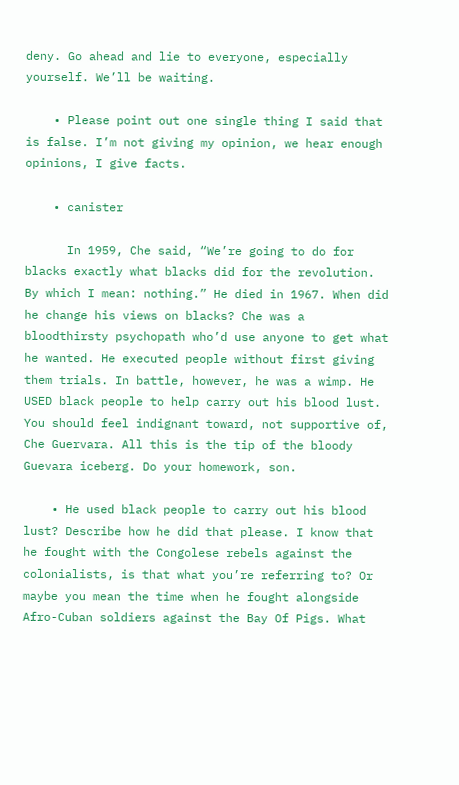deny. Go ahead and lie to everyone, especially yourself. We’ll be waiting.

    • Please point out one single thing I said that is false. I’m not giving my opinion, we hear enough opinions, I give facts.

    • canister

      In 1959, Che said, “We’re going to do for blacks exactly what blacks did for the revolution. By which I mean: nothing.” He died in 1967. When did he change his views on blacks? Che was a bloodthirsty psychopath who’d use anyone to get what he wanted. He executed people without first giving them trials. In battle, however, he was a wimp. He USED black people to help carry out his blood lust. You should feel indignant toward, not supportive of, Che Guervara. All this is the tip of the bloody Guevara iceberg. Do your homework, son.

    • He used black people to carry out his blood lust? Describe how he did that please. I know that he fought with the Congolese rebels against the colonialists, is that what you’re referring to? Or maybe you mean the time when he fought alongside Afro-Cuban soldiers against the Bay Of Pigs. What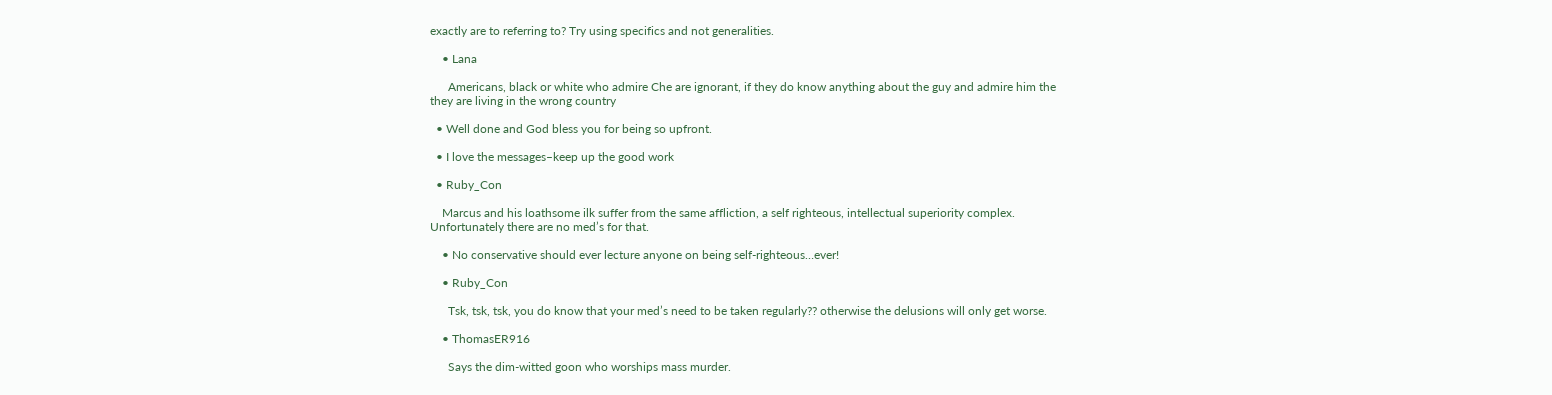exactly are to referring to? Try using specifics and not generalities.

    • Lana

      Americans, black or white who admire Che are ignorant, if they do know anything about the guy and admire him the they are living in the wrong country

  • Well done and God bless you for being so upfront.

  • I love the messages–keep up the good work

  • Ruby_Con

    Marcus and his loathsome ilk suffer from the same affliction, a self righteous, intellectual superiority complex. Unfortunately there are no med’s for that.

    • No conservative should ever lecture anyone on being self-righteous…ever!

    • Ruby_Con

      Tsk, tsk, tsk, you do know that your med’s need to be taken regularly?? otherwise the delusions will only get worse.

    • ThomasER916

      Says the dim-witted goon who worships mass murder.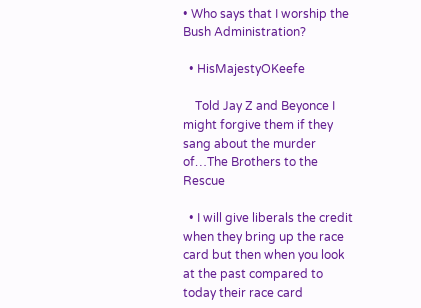• Who says that I worship the Bush Administration?

  • HisMajestyOKeefe

    Told Jay Z and Beyonce I might forgive them if they sang about the murder of…The Brothers to the Rescue

  • I will give liberals the credit when they bring up the race card but then when you look at the past compared to today their race card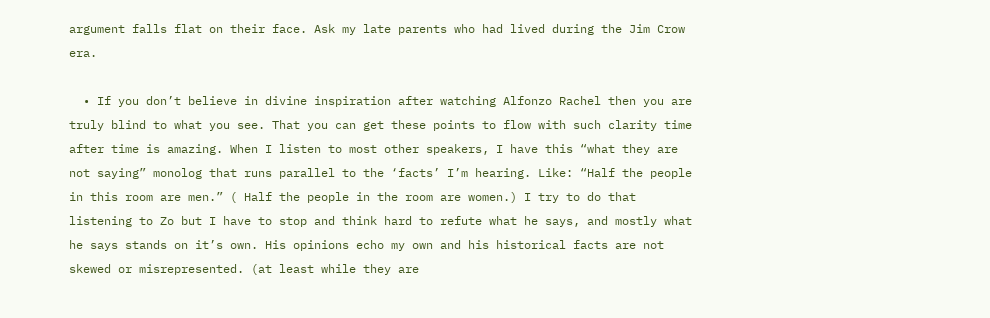argument falls flat on their face. Ask my late parents who had lived during the Jim Crow era.

  • If you don’t believe in divine inspiration after watching Alfonzo Rachel then you are truly blind to what you see. That you can get these points to flow with such clarity time after time is amazing. When I listen to most other speakers, I have this “what they are not saying” monolog that runs parallel to the ‘facts’ I’m hearing. Like: “Half the people in this room are men.” ( Half the people in the room are women.) I try to do that listening to Zo but I have to stop and think hard to refute what he says, and mostly what he says stands on it’s own. His opinions echo my own and his historical facts are not skewed or misrepresented. (at least while they are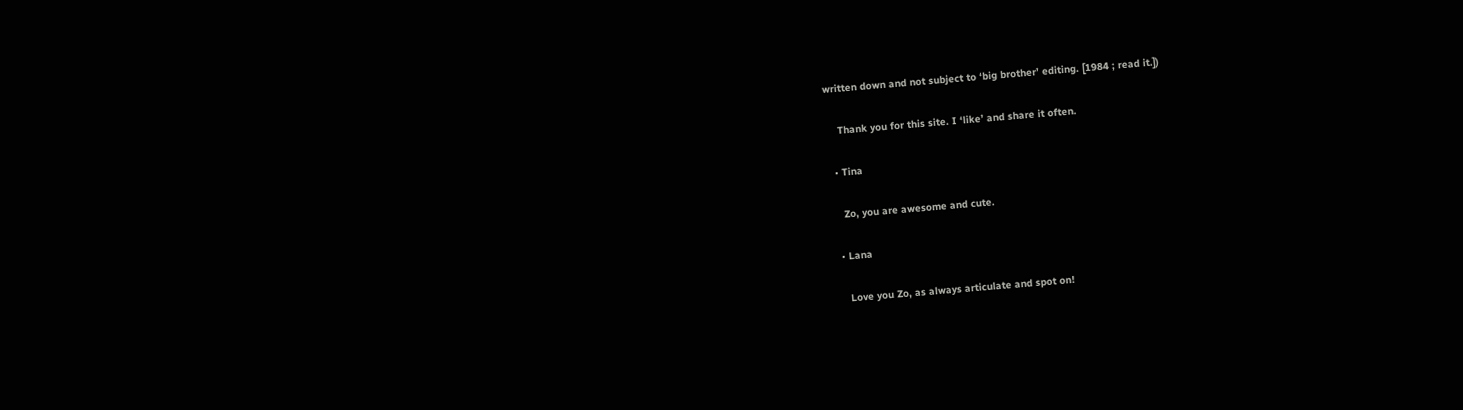written down and not subject to ‘big brother’ editing. [1984 ; read it.])

    Thank you for this site. I ‘like’ and share it often.

  • Tina

    Zo, you are awesome and cute.

  • Lana

    Love you Zo, as always articulate and spot on!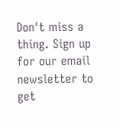Don't miss a thing. Sign up for our email newsletter to get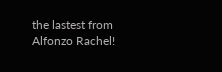the lastest from Alfonzo Rachel!